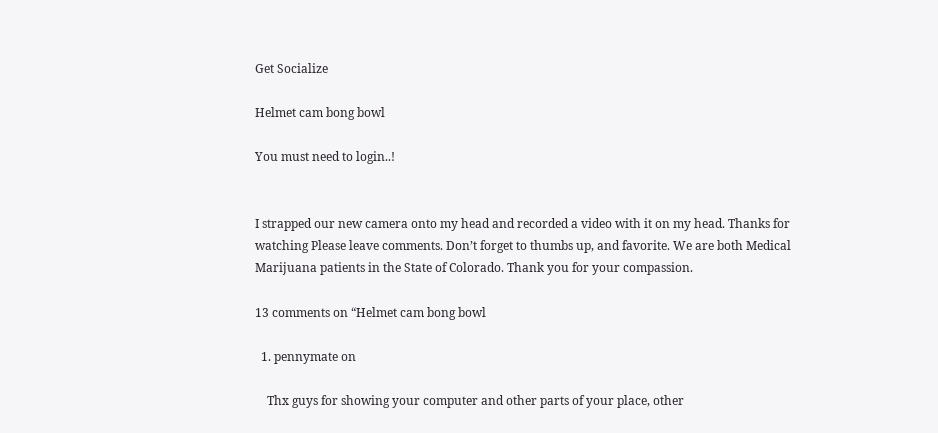Get Socialize

Helmet cam bong bowl

You must need to login..!


I strapped our new camera onto my head and recorded a video with it on my head. Thanks for watching Please leave comments. Don’t forget to thumbs up, and favorite. We are both Medical Marijuana patients in the State of Colorado. Thank you for your compassion.

13 comments on “Helmet cam bong bowl

  1. pennymate on

    Thx guys for showing your computer and other parts of your place, other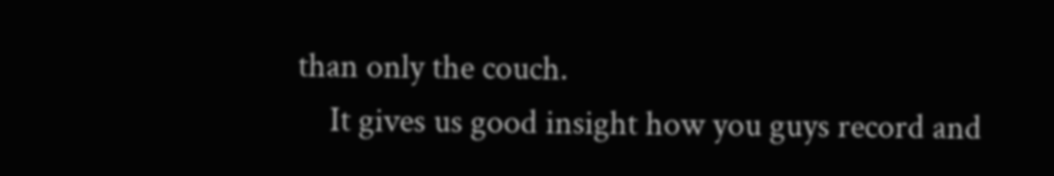than only the couch.
    It gives us good insight how you guys record and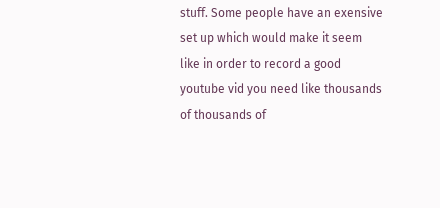stuff. Some people have an exensive set up which would make it seem like in order to record a good youtube vid you need like thousands of thousands of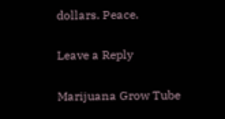dollars. Peace.

Leave a Reply

Marijuana Grow Tube